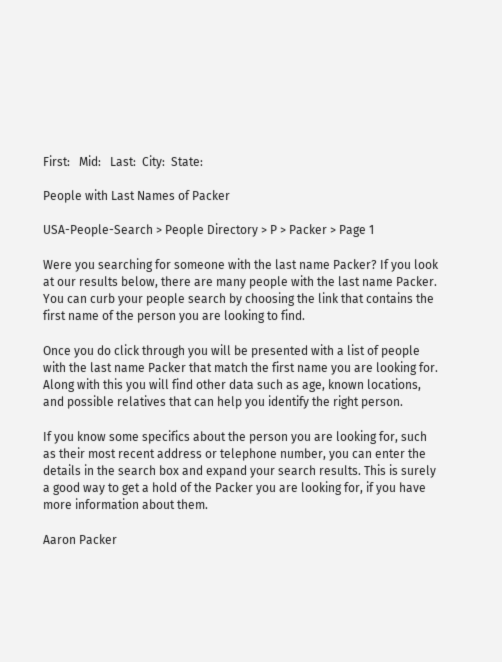First:   Mid:   Last:  City:  State:

People with Last Names of Packer

USA-People-Search > People Directory > P > Packer > Page 1

Were you searching for someone with the last name Packer? If you look at our results below, there are many people with the last name Packer. You can curb your people search by choosing the link that contains the first name of the person you are looking to find.

Once you do click through you will be presented with a list of people with the last name Packer that match the first name you are looking for. Along with this you will find other data such as age, known locations, and possible relatives that can help you identify the right person.

If you know some specifics about the person you are looking for, such as their most recent address or telephone number, you can enter the details in the search box and expand your search results. This is surely a good way to get a hold of the Packer you are looking for, if you have more information about them.

Aaron Packer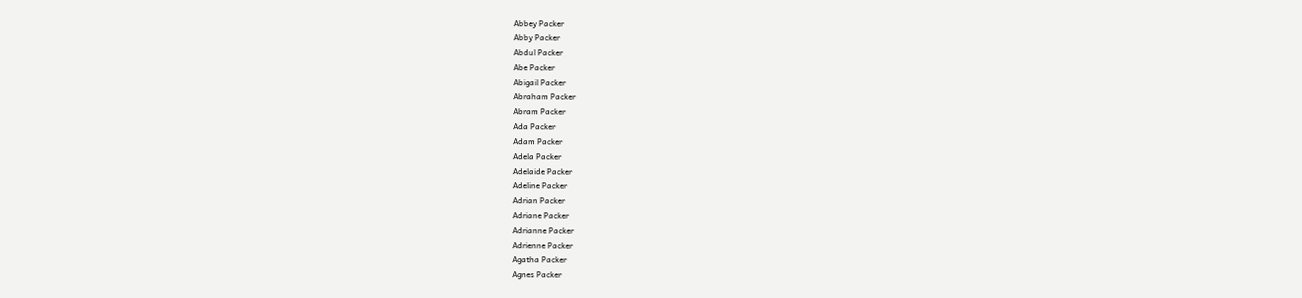Abbey Packer
Abby Packer
Abdul Packer
Abe Packer
Abigail Packer
Abraham Packer
Abram Packer
Ada Packer
Adam Packer
Adela Packer
Adelaide Packer
Adeline Packer
Adrian Packer
Adriane Packer
Adrianne Packer
Adrienne Packer
Agatha Packer
Agnes Packer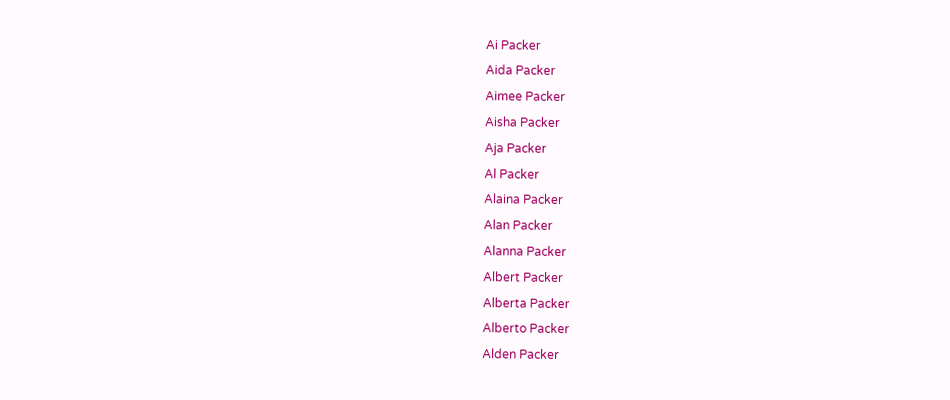Ai Packer
Aida Packer
Aimee Packer
Aisha Packer
Aja Packer
Al Packer
Alaina Packer
Alan Packer
Alanna Packer
Albert Packer
Alberta Packer
Alberto Packer
Alden Packer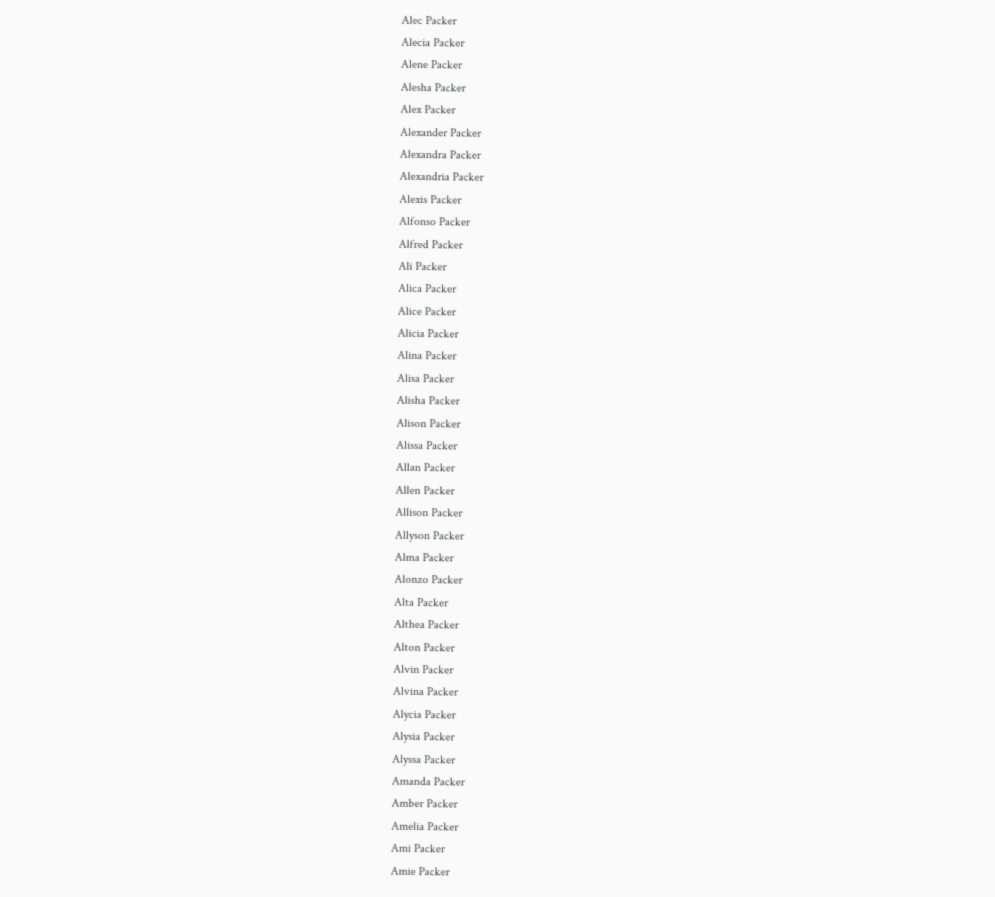Alec Packer
Alecia Packer
Alene Packer
Alesha Packer
Alex Packer
Alexander Packer
Alexandra Packer
Alexandria Packer
Alexis Packer
Alfonso Packer
Alfred Packer
Ali Packer
Alica Packer
Alice Packer
Alicia Packer
Alina Packer
Alisa Packer
Alisha Packer
Alison Packer
Alissa Packer
Allan Packer
Allen Packer
Allison Packer
Allyson Packer
Alma Packer
Alonzo Packer
Alta Packer
Althea Packer
Alton Packer
Alvin Packer
Alvina Packer
Alycia Packer
Alysia Packer
Alyssa Packer
Amanda Packer
Amber Packer
Amelia Packer
Ami Packer
Amie Packer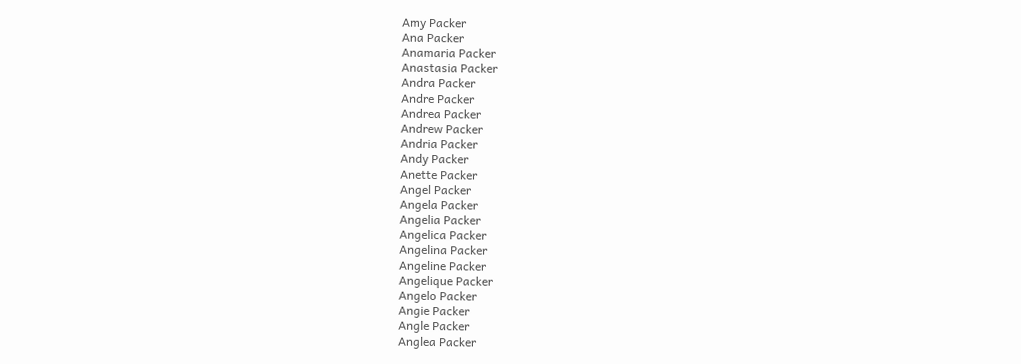Amy Packer
Ana Packer
Anamaria Packer
Anastasia Packer
Andra Packer
Andre Packer
Andrea Packer
Andrew Packer
Andria Packer
Andy Packer
Anette Packer
Angel Packer
Angela Packer
Angelia Packer
Angelica Packer
Angelina Packer
Angeline Packer
Angelique Packer
Angelo Packer
Angie Packer
Angle Packer
Anglea Packer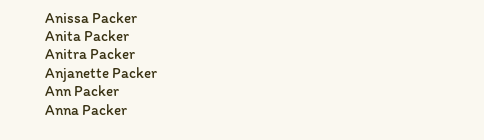Anissa Packer
Anita Packer
Anitra Packer
Anjanette Packer
Ann Packer
Anna Packer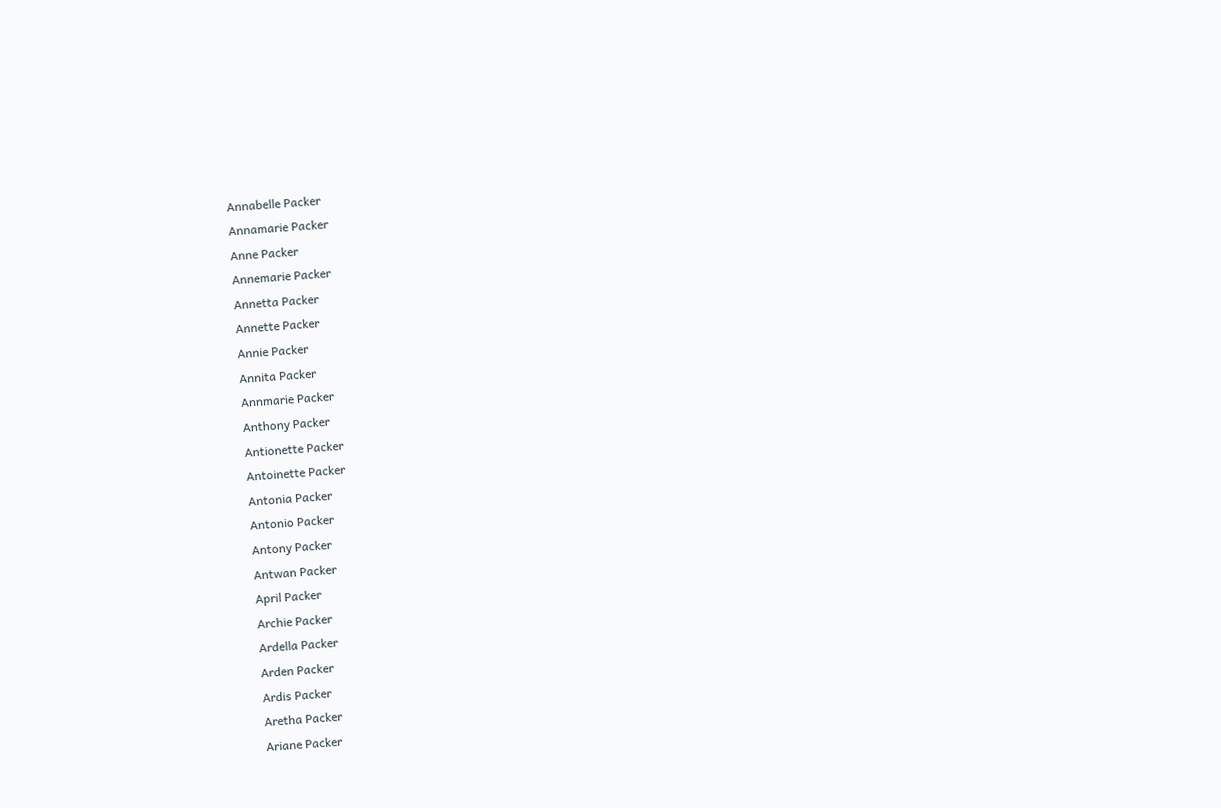Annabelle Packer
Annamarie Packer
Anne Packer
Annemarie Packer
Annetta Packer
Annette Packer
Annie Packer
Annita Packer
Annmarie Packer
Anthony Packer
Antionette Packer
Antoinette Packer
Antonia Packer
Antonio Packer
Antony Packer
Antwan Packer
April Packer
Archie Packer
Ardella Packer
Arden Packer
Ardis Packer
Aretha Packer
Ariane Packer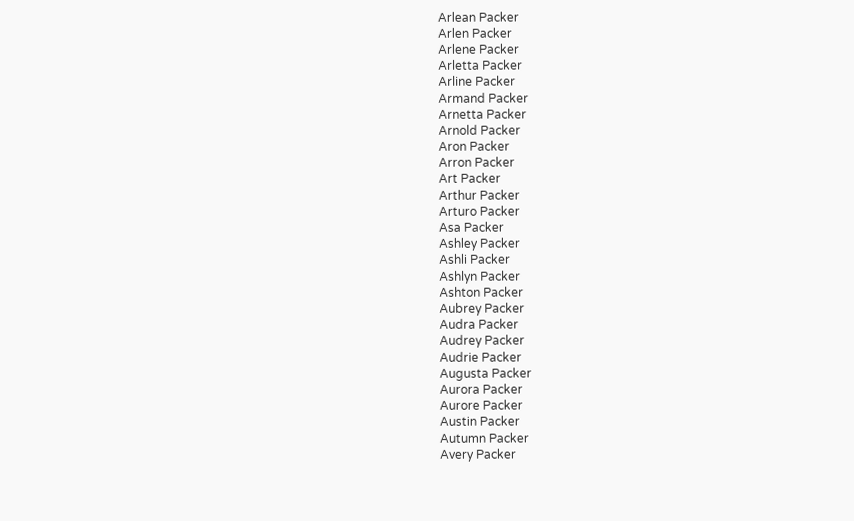Arlean Packer
Arlen Packer
Arlene Packer
Arletta Packer
Arline Packer
Armand Packer
Arnetta Packer
Arnold Packer
Aron Packer
Arron Packer
Art Packer
Arthur Packer
Arturo Packer
Asa Packer
Ashley Packer
Ashli Packer
Ashlyn Packer
Ashton Packer
Aubrey Packer
Audra Packer
Audrey Packer
Audrie Packer
Augusta Packer
Aurora Packer
Aurore Packer
Austin Packer
Autumn Packer
Avery Packer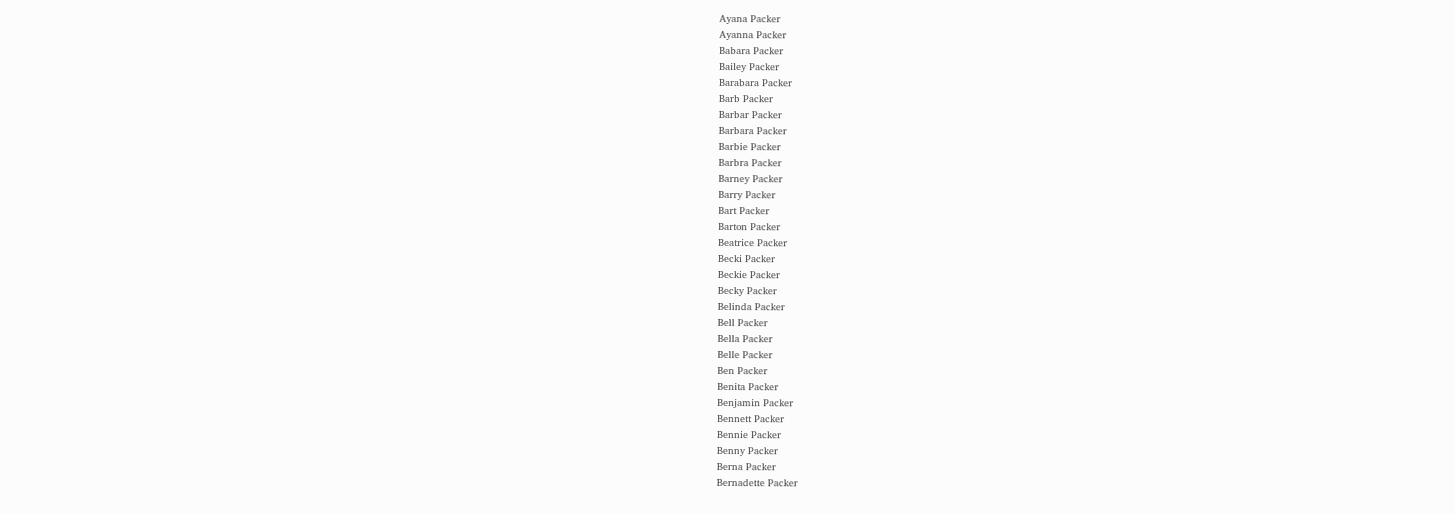Ayana Packer
Ayanna Packer
Babara Packer
Bailey Packer
Barabara Packer
Barb Packer
Barbar Packer
Barbara Packer
Barbie Packer
Barbra Packer
Barney Packer
Barry Packer
Bart Packer
Barton Packer
Beatrice Packer
Becki Packer
Beckie Packer
Becky Packer
Belinda Packer
Bell Packer
Bella Packer
Belle Packer
Ben Packer
Benita Packer
Benjamin Packer
Bennett Packer
Bennie Packer
Benny Packer
Berna Packer
Bernadette Packer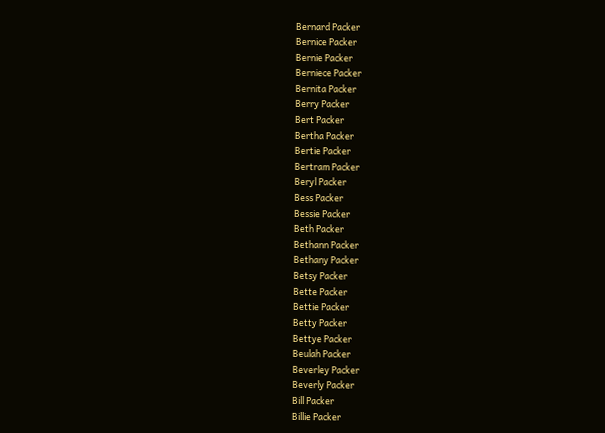Bernard Packer
Bernice Packer
Bernie Packer
Berniece Packer
Bernita Packer
Berry Packer
Bert Packer
Bertha Packer
Bertie Packer
Bertram Packer
Beryl Packer
Bess Packer
Bessie Packer
Beth Packer
Bethann Packer
Bethany Packer
Betsy Packer
Bette Packer
Bettie Packer
Betty Packer
Bettye Packer
Beulah Packer
Beverley Packer
Beverly Packer
Bill Packer
Billie Packer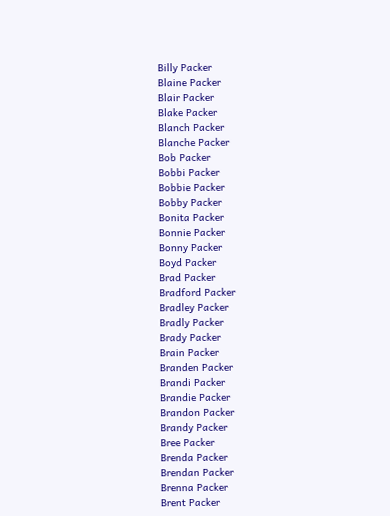Billy Packer
Blaine Packer
Blair Packer
Blake Packer
Blanch Packer
Blanche Packer
Bob Packer
Bobbi Packer
Bobbie Packer
Bobby Packer
Bonita Packer
Bonnie Packer
Bonny Packer
Boyd Packer
Brad Packer
Bradford Packer
Bradley Packer
Bradly Packer
Brady Packer
Brain Packer
Branden Packer
Brandi Packer
Brandie Packer
Brandon Packer
Brandy Packer
Bree Packer
Brenda Packer
Brendan Packer
Brenna Packer
Brent Packer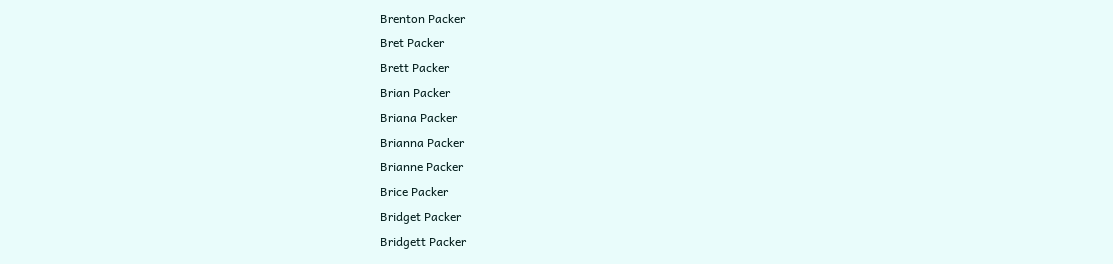Brenton Packer
Bret Packer
Brett Packer
Brian Packer
Briana Packer
Brianna Packer
Brianne Packer
Brice Packer
Bridget Packer
Bridgett Packer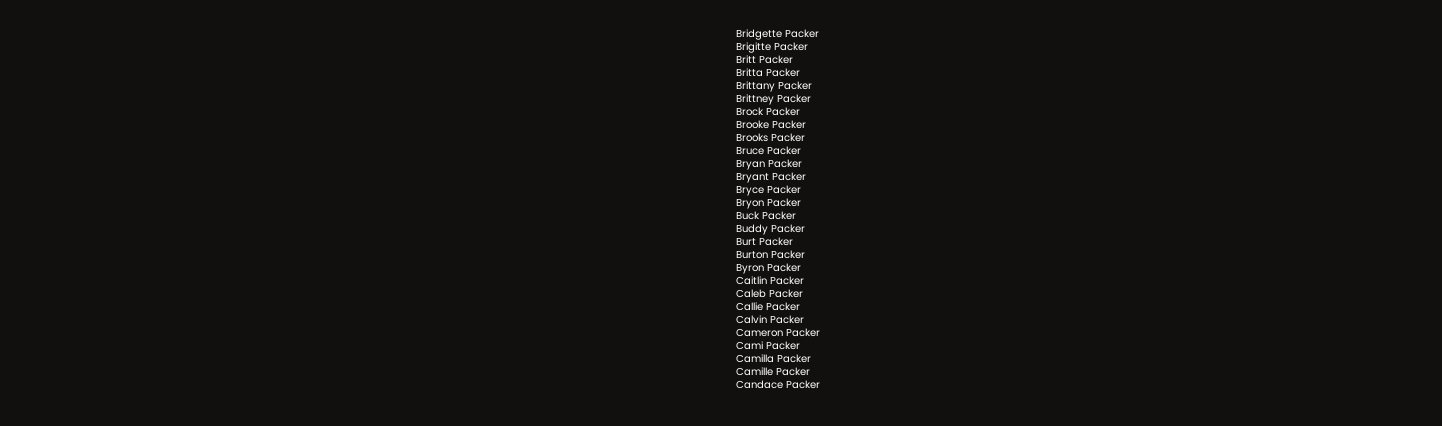Bridgette Packer
Brigitte Packer
Britt Packer
Britta Packer
Brittany Packer
Brittney Packer
Brock Packer
Brooke Packer
Brooks Packer
Bruce Packer
Bryan Packer
Bryant Packer
Bryce Packer
Bryon Packer
Buck Packer
Buddy Packer
Burt Packer
Burton Packer
Byron Packer
Caitlin Packer
Caleb Packer
Callie Packer
Calvin Packer
Cameron Packer
Cami Packer
Camilla Packer
Camille Packer
Candace Packer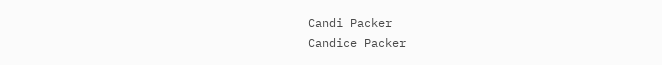Candi Packer
Candice Packer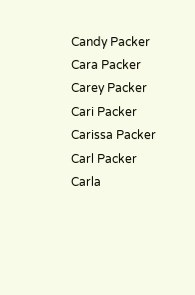Candy Packer
Cara Packer
Carey Packer
Cari Packer
Carissa Packer
Carl Packer
Carla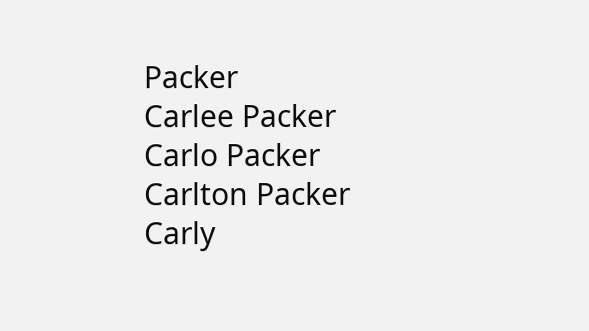Packer
Carlee Packer
Carlo Packer
Carlton Packer
Carly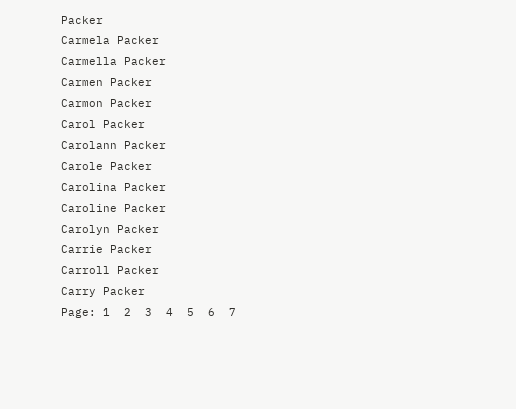Packer
Carmela Packer
Carmella Packer
Carmen Packer
Carmon Packer
Carol Packer
Carolann Packer
Carole Packer
Carolina Packer
Caroline Packer
Carolyn Packer
Carrie Packer
Carroll Packer
Carry Packer
Page: 1  2  3  4  5  6  7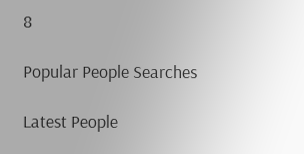8

Popular People Searches

Latest People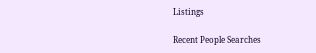Listings

Recent People Searches